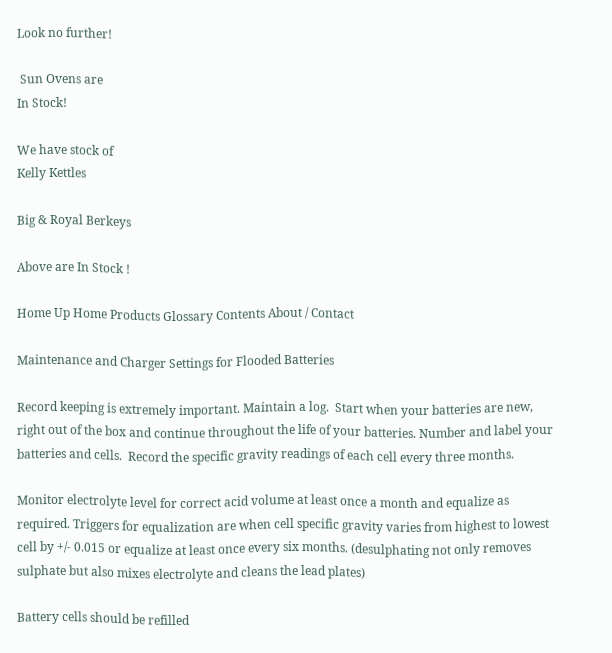Look no further!

 Sun Ovens are
In Stock!

We have stock of
Kelly Kettles

Big & Royal Berkeys

Above are In Stock !

Home Up Home Products Glossary Contents About / Contact

Maintenance and Charger Settings for Flooded Batteries

Record keeping is extremely important. Maintain a log.  Start when your batteries are new, right out of the box and continue throughout the life of your batteries. Number and label your batteries and cells.  Record the specific gravity readings of each cell every three months.

Monitor electrolyte level for correct acid volume at least once a month and equalize as required. Triggers for equalization are when cell specific gravity varies from highest to lowest cell by +/- 0.015 or equalize at least once every six months. (desulphating not only removes sulphate but also mixes electrolyte and cleans the lead plates)

Battery cells should be refilled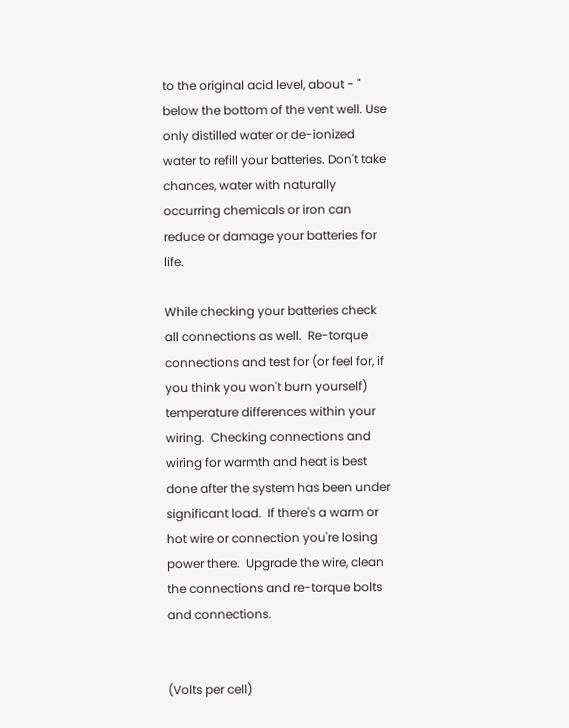to the original acid level, about - " below the bottom of the vent well. Use only distilled water or de-ionized water to refill your batteries. Don't take chances, water with naturally occurring chemicals or iron can reduce or damage your batteries for life.

While checking your batteries check all connections as well.  Re-torque connections and test for (or feel for, if you think you won't burn yourself) temperature differences within your wiring.  Checking connections and wiring for warmth and heat is best done after the system has been under significant load.  If there's a warm or hot wire or connection you're losing power there.  Upgrade the wire, clean the connections and re-torque bolts and connections.


(Volts per cell)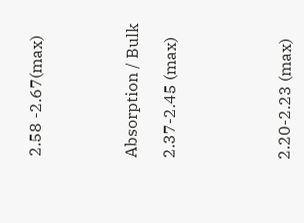2.58 -2.67(max)




Absorption / Bulk

2.37-2.45 (max)





2.20-2.23 (max)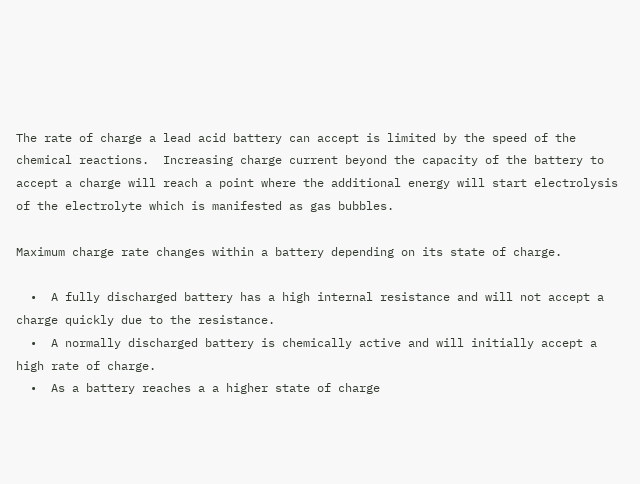The rate of charge a lead acid battery can accept is limited by the speed of the chemical reactions.  Increasing charge current beyond the capacity of the battery to accept a charge will reach a point where the additional energy will start electrolysis of the electrolyte which is manifested as gas bubbles.

Maximum charge rate changes within a battery depending on its state of charge.

  •  A fully discharged battery has a high internal resistance and will not accept a charge quickly due to the resistance.
  •  A normally discharged battery is chemically active and will initially accept a high rate of charge.
  •  As a battery reaches a a higher state of charge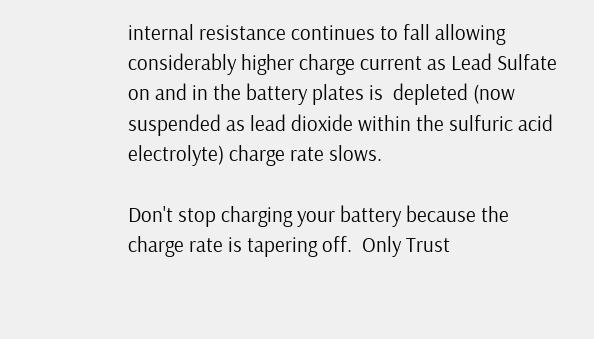internal resistance continues to fall allowing considerably higher charge current as Lead Sulfate on and in the battery plates is  depleted (now suspended as lead dioxide within the sulfuric acid electrolyte) charge rate slows.

Don't stop charging your battery because the charge rate is tapering off.  Only Trust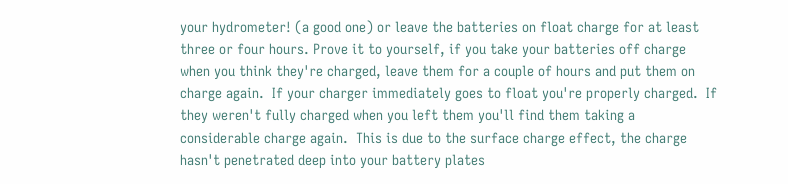your hydrometer! (a good one) or leave the batteries on float charge for at least three or four hours. Prove it to yourself, if you take your batteries off charge when you think they're charged, leave them for a couple of hours and put them on charge again.  If your charger immediately goes to float you're properly charged.  If they weren't fully charged when you left them you'll find them taking a considerable charge again.  This is due to the surface charge effect, the charge hasn't penetrated deep into your battery plates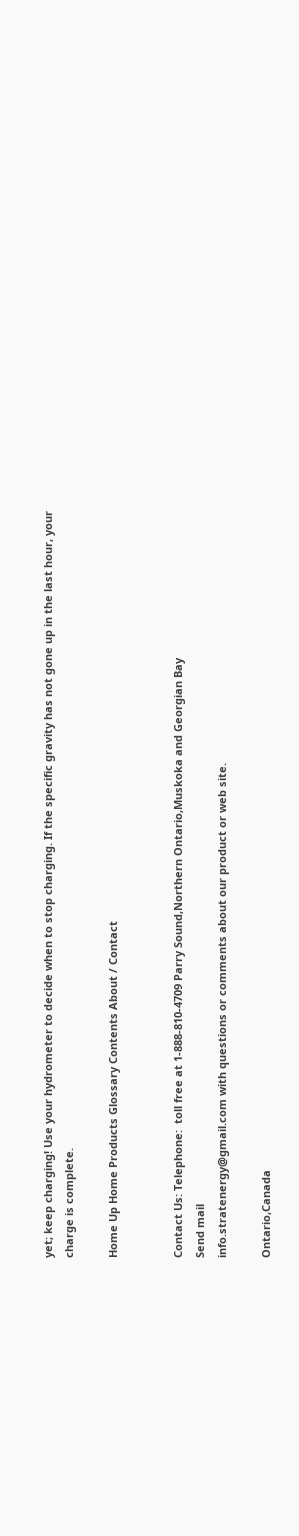yet; keep charging! Use your hydrometer to decide when to stop charging. If the specific gravity has not gone up in the last hour, your charge is complete.

Home Up Home Products Glossary Contents About / Contact


Contact Us: Telephone:  toll free at 1-888-810-4709 Parry Sound,Northern Ontario,Muskoka and Georgian Bay
Send mail
info.stratenergy@gmail.com with questions or comments about our product or web site.

Ontario,Canada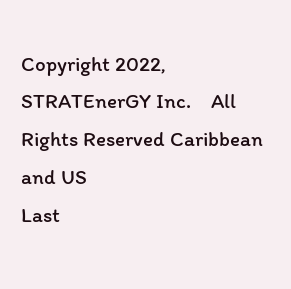Copyright 2022, STRATEnerGY Inc.    All Rights Reserved Caribbean and US
Last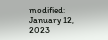modified: January 12, 2023